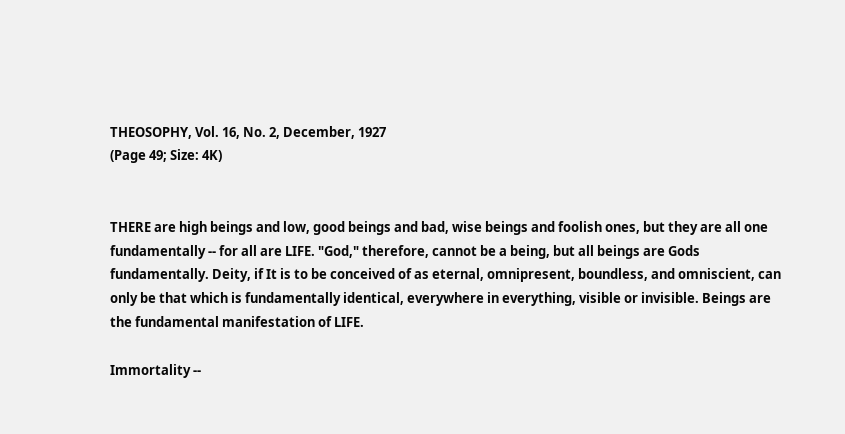THEOSOPHY, Vol. 16, No. 2, December, 1927
(Page 49; Size: 4K)


THERE are high beings and low, good beings and bad, wise beings and foolish ones, but they are all one fundamentally -- for all are LIFE. "God," therefore, cannot be a being, but all beings are Gods fundamentally. Deity, if It is to be conceived of as eternal, omnipresent, boundless, and omniscient, can only be that which is fundamentally identical, everywhere in everything, visible or invisible. Beings are the fundamental manifestation of LIFE.

Immortality --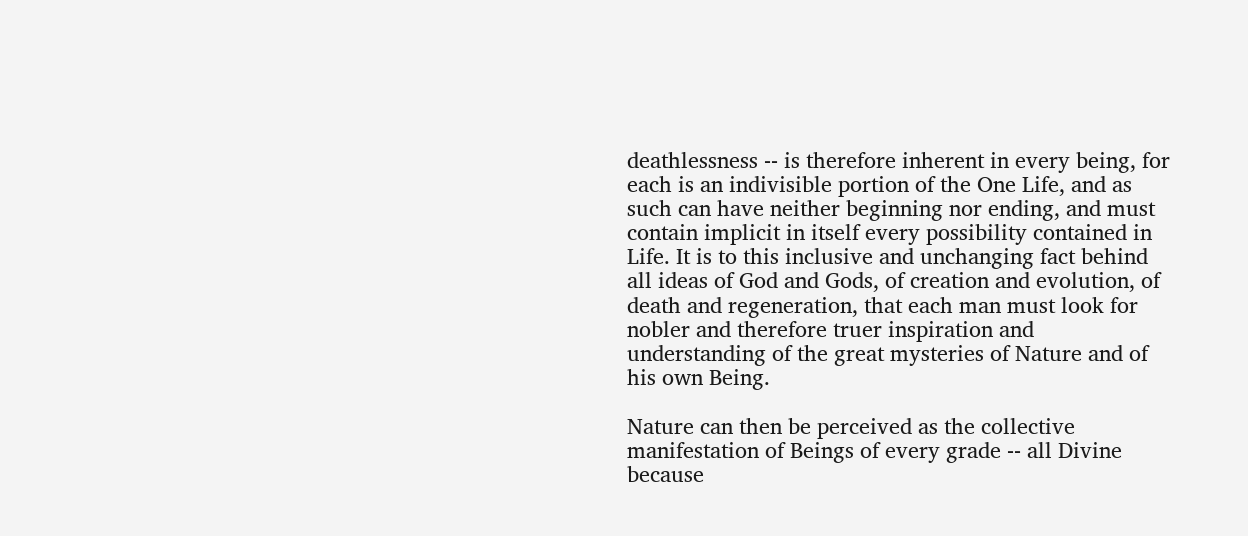deathlessness -- is therefore inherent in every being, for each is an indivisible portion of the One Life, and as such can have neither beginning nor ending, and must contain implicit in itself every possibility contained in Life. It is to this inclusive and unchanging fact behind all ideas of God and Gods, of creation and evolution, of death and regeneration, that each man must look for nobler and therefore truer inspiration and understanding of the great mysteries of Nature and of his own Being.

Nature can then be perceived as the collective manifestation of Beings of every grade -- all Divine because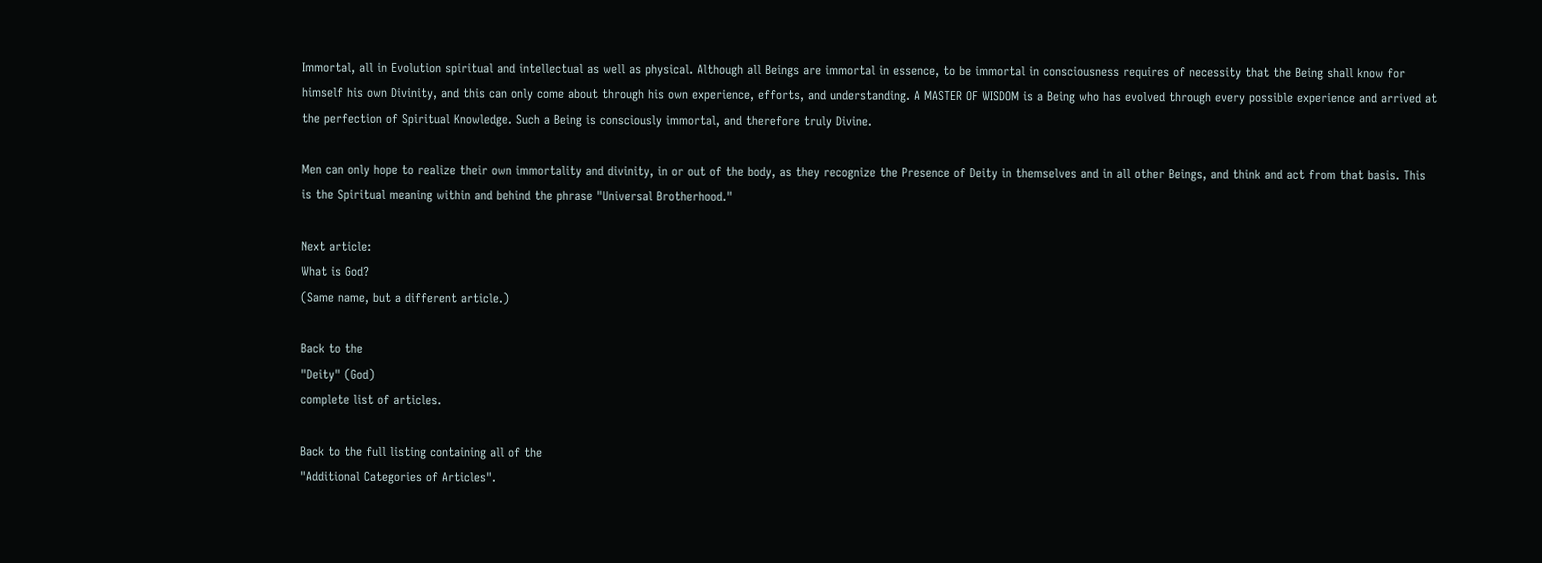Immortal, all in Evolution spiritual and intellectual as well as physical. Although all Beings are immortal in essence, to be immortal in consciousness requires of necessity that the Being shall know for himself his own Divinity, and this can only come about through his own experience, efforts, and understanding. A MASTER OF WISDOM is a Being who has evolved through every possible experience and arrived at the perfection of Spiritual Knowledge. Such a Being is consciously immortal, and therefore truly Divine.

Men can only hope to realize their own immortality and divinity, in or out of the body, as they recognize the Presence of Deity in themselves and in all other Beings, and think and act from that basis. This is the Spiritual meaning within and behind the phrase "Universal Brotherhood."

Next article:
What is God?
(Same name, but a different article.)

Back to the
"Deity" (God)
complete list of articles.

Back to the full listing containing all of the
"Additional Categories of Articles".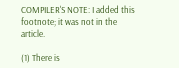COMPILER'S NOTE: I added this footnote; it was not in the article.

(1) There is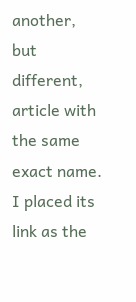another, but different, article with the same exact name. I placed its link as the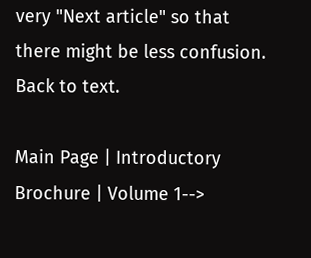very "Next article" so that there might be less confusion.
Back to text.

Main Page | Introductory Brochure | Volume 1-->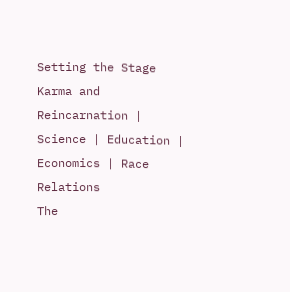Setting the Stage
Karma and Reincarnation | Science | Education | Economics | Race Relations
The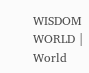WISDOM WORLD | World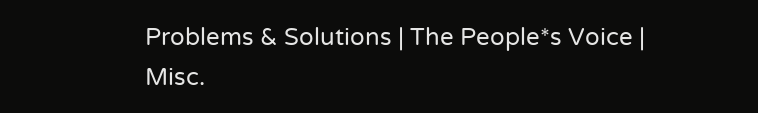Problems & Solutions | The People*s Voice | Misc.